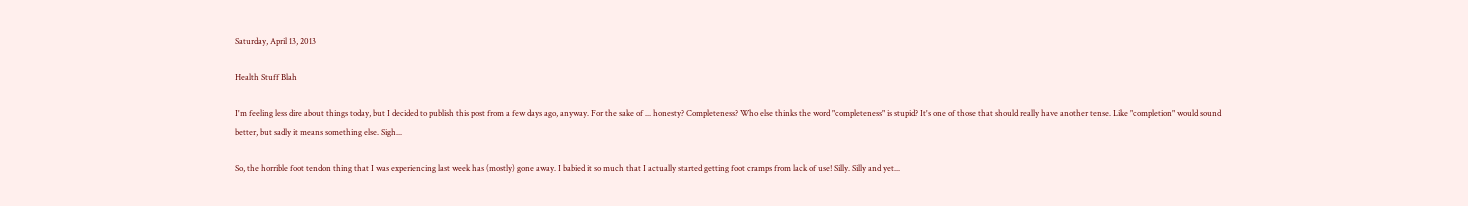Saturday, April 13, 2013

Health Stuff Blah

I'm feeling less dire about things today, but I decided to publish this post from a few days ago, anyway. For the sake of ... honesty? Completeness? Who else thinks the word "completeness" is stupid? It's one of those that should really have another tense. Like "completion" would sound better, but sadly it means something else. Sigh...

So, the horrible foot tendon thing that I was experiencing last week has (mostly) gone away. I babied it so much that I actually started getting foot cramps from lack of use! Silly. Silly and yet...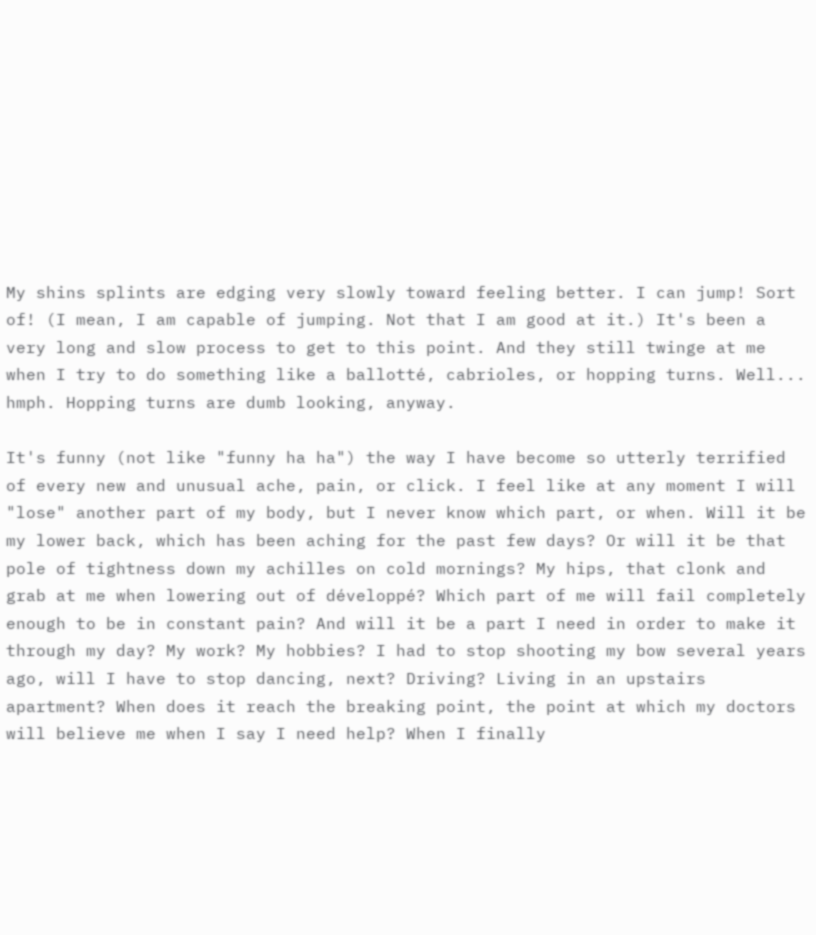My shins splints are edging very slowly toward feeling better. I can jump! Sort of! (I mean, I am capable of jumping. Not that I am good at it.) It's been a very long and slow process to get to this point. And they still twinge at me when I try to do something like a ballotté, cabrioles, or hopping turns. Well... hmph. Hopping turns are dumb looking, anyway.

It's funny (not like "funny ha ha") the way I have become so utterly terrified of every new and unusual ache, pain, or click. I feel like at any moment I will "lose" another part of my body, but I never know which part, or when. Will it be my lower back, which has been aching for the past few days? Or will it be that pole of tightness down my achilles on cold mornings? My hips, that clonk and grab at me when lowering out of développé? Which part of me will fail completely enough to be in constant pain? And will it be a part I need in order to make it through my day? My work? My hobbies? I had to stop shooting my bow several years ago, will I have to stop dancing, next? Driving? Living in an upstairs apartment? When does it reach the breaking point, the point at which my doctors will believe me when I say I need help? When I finally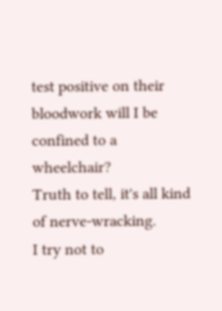test positive on their bloodwork will I be confined to a wheelchair?
Truth to tell, it's all kind of nerve-wracking.
I try not to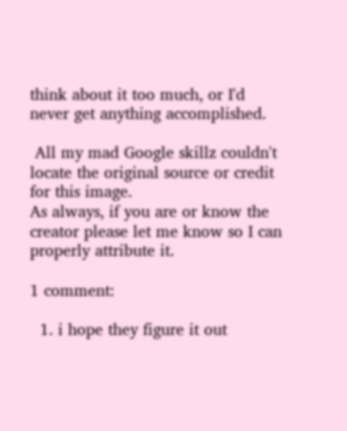think about it too much, or I'd never get anything accomplished.

 All my mad Google skillz couldn't locate the original source or credit for this image.
As always, if you are or know the creator please let me know so I can properly attribute it.

1 comment:

  1. i hope they figure it out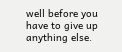well before you have to give up anything else.